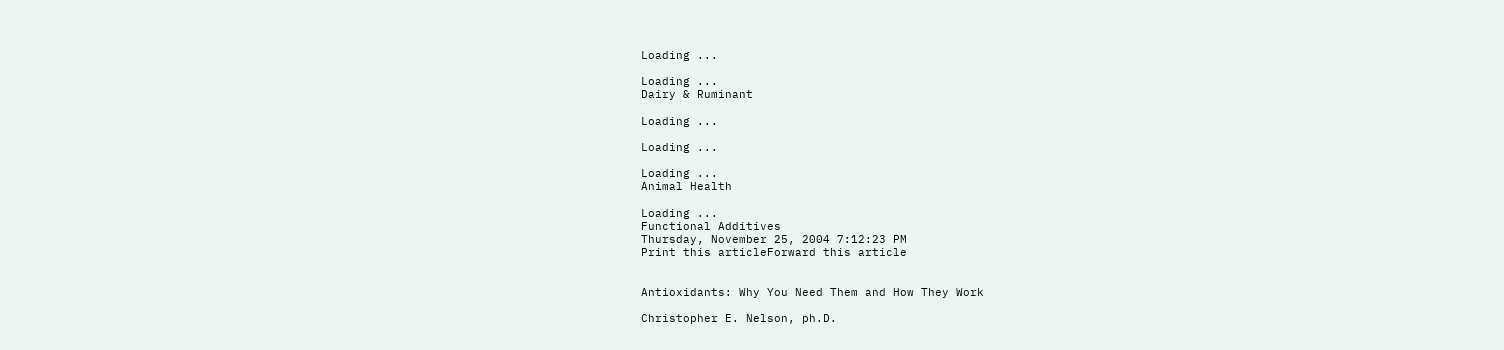Loading ...

Loading ...
Dairy & Ruminant

Loading ...

Loading ...

Loading ...
Animal Health

Loading ...
Functional Additives
Thursday, November 25, 2004 7:12:23 PM
Print this articleForward this article


Antioxidants: Why You Need Them and How They Work

Christopher E. Nelson, ph.D.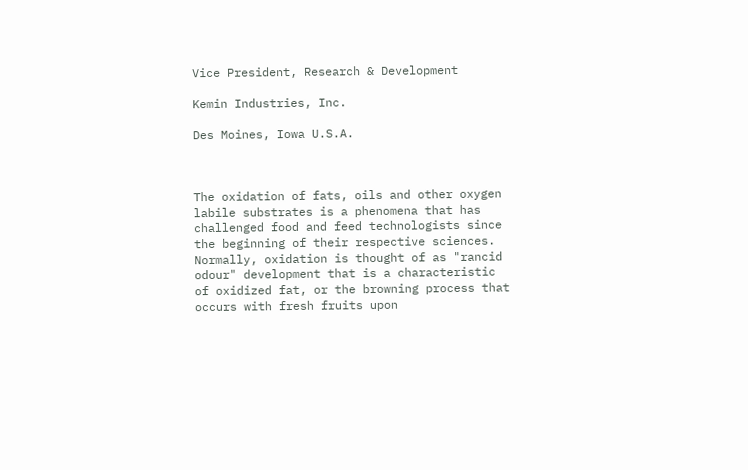Vice President, Research & Development

Kemin Industries, Inc.

Des Moines, Iowa U.S.A.



The oxidation of fats, oils and other oxygen labile substrates is a phenomena that has challenged food and feed technologists since the beginning of their respective sciences. Normally, oxidation is thought of as "rancid odour" development that is a characteristic of oxidized fat, or the browning process that occurs with fresh fruits upon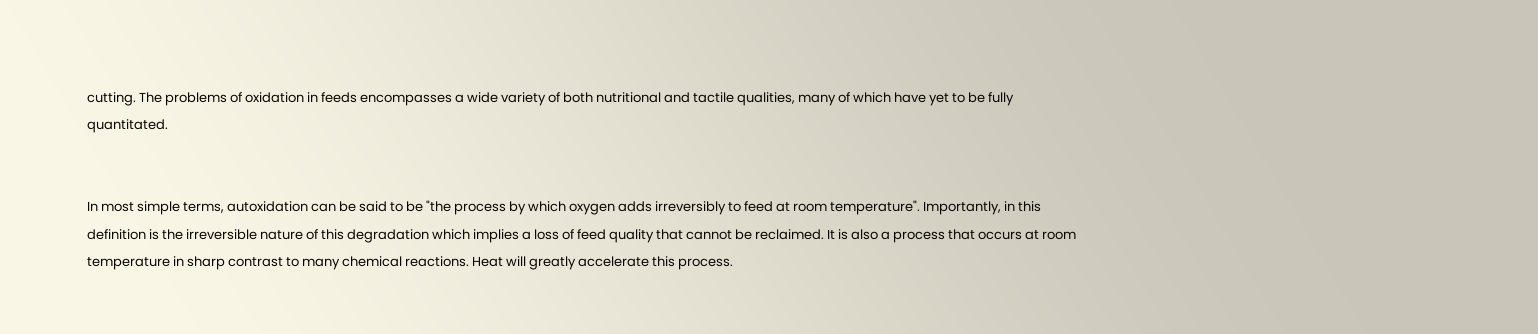cutting. The problems of oxidation in feeds encompasses a wide variety of both nutritional and tactile qualities, many of which have yet to be fully quantitated.


In most simple terms, autoxidation can be said to be "the process by which oxygen adds irreversibly to feed at room temperature". Importantly, in this definition is the irreversible nature of this degradation which implies a loss of feed quality that cannot be reclaimed. It is also a process that occurs at room temperature in sharp contrast to many chemical reactions. Heat will greatly accelerate this process.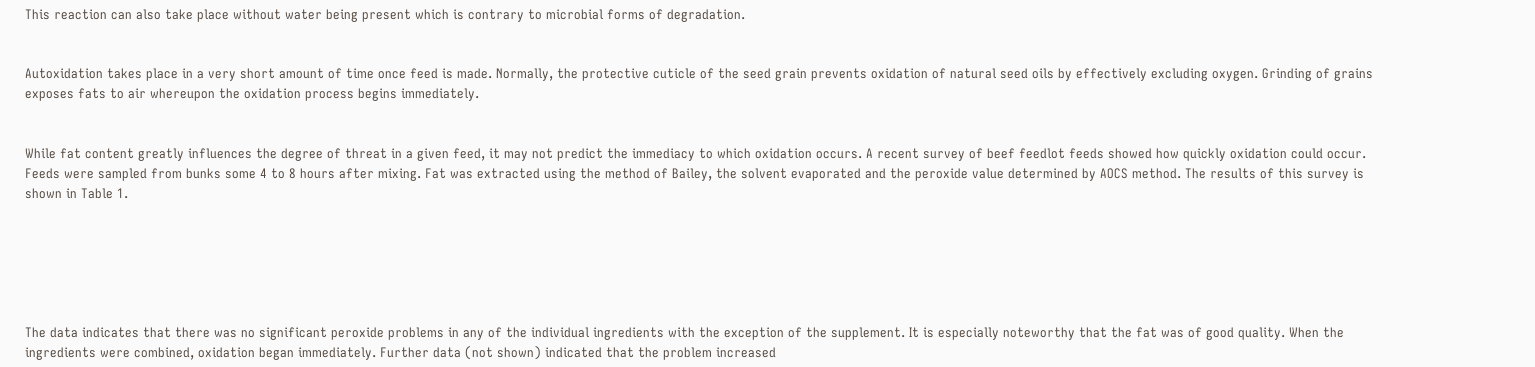This reaction can also take place without water being present which is contrary to microbial forms of degradation.


Autoxidation takes place in a very short amount of time once feed is made. Normally, the protective cuticle of the seed grain prevents oxidation of natural seed oils by effectively excluding oxygen. Grinding of grains exposes fats to air whereupon the oxidation process begins immediately.


While fat content greatly influences the degree of threat in a given feed, it may not predict the immediacy to which oxidation occurs. A recent survey of beef feedlot feeds showed how quickly oxidation could occur. Feeds were sampled from bunks some 4 to 8 hours after mixing. Fat was extracted using the method of Bailey, the solvent evaporated and the peroxide value determined by AOCS method. The results of this survey is shown in Table 1.






The data indicates that there was no significant peroxide problems in any of the individual ingredients with the exception of the supplement. It is especially noteworthy that the fat was of good quality. When the ingredients were combined, oxidation began immediately. Further data (not shown) indicated that the problem increased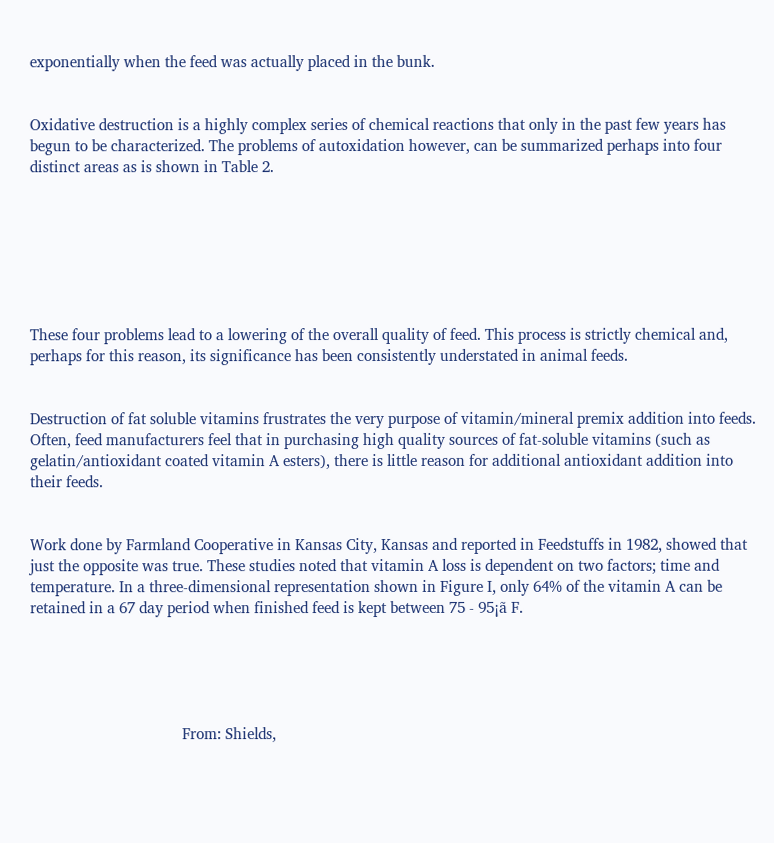exponentially when the feed was actually placed in the bunk.


Oxidative destruction is a highly complex series of chemical reactions that only in the past few years has begun to be characterized. The problems of autoxidation however, can be summarized perhaps into four distinct areas as is shown in Table 2.







These four problems lead to a lowering of the overall quality of feed. This process is strictly chemical and, perhaps for this reason, its significance has been consistently understated in animal feeds.


Destruction of fat soluble vitamins frustrates the very purpose of vitamin/mineral premix addition into feeds. Often, feed manufacturers feel that in purchasing high quality sources of fat-soluble vitamins (such as gelatin/antioxidant coated vitamin A esters), there is little reason for additional antioxidant addition into their feeds.


Work done by Farmland Cooperative in Kansas City, Kansas and reported in Feedstuffs in 1982, showed that just the opposite was true. These studies noted that vitamin A loss is dependent on two factors; time and temperature. In a three-dimensional representation shown in Figure I, only 64% of the vitamin A can be retained in a 67 day period when finished feed is kept between 75 - 95¡ã F.





                                      From: Shields,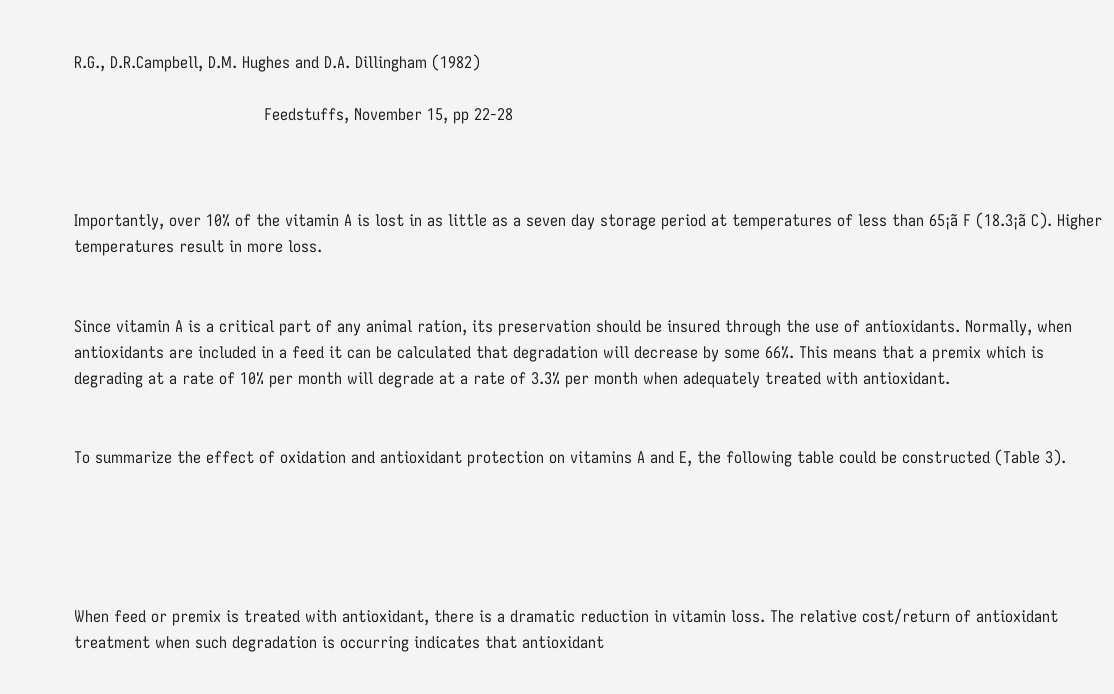R.G., D.R.Campbell, D.M. Hughes and D.A. Dillingham (1982)

                                      Feedstuffs, November 15, pp 22-28



Importantly, over 10% of the vitamin A is lost in as little as a seven day storage period at temperatures of less than 65¡ã F (18.3¡ã C). Higher temperatures result in more loss.


Since vitamin A is a critical part of any animal ration, its preservation should be insured through the use of antioxidants. Normally, when antioxidants are included in a feed it can be calculated that degradation will decrease by some 66%. This means that a premix which is degrading at a rate of 10% per month will degrade at a rate of 3.3% per month when adequately treated with antioxidant.


To summarize the effect of oxidation and antioxidant protection on vitamins A and E, the following table could be constructed (Table 3).





When feed or premix is treated with antioxidant, there is a dramatic reduction in vitamin loss. The relative cost/return of antioxidant treatment when such degradation is occurring indicates that antioxidant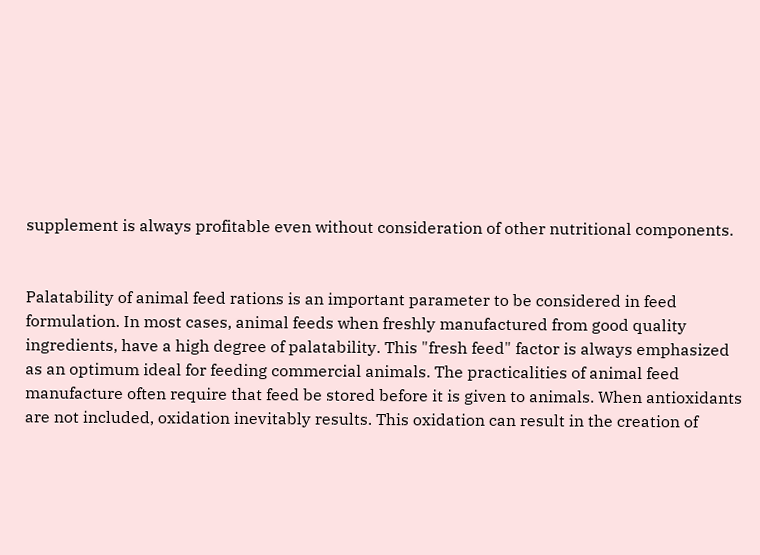supplement is always profitable even without consideration of other nutritional components.


Palatability of animal feed rations is an important parameter to be considered in feed formulation. In most cases, animal feeds when freshly manufactured from good quality ingredients, have a high degree of palatability. This "fresh feed" factor is always emphasized as an optimum ideal for feeding commercial animals. The practicalities of animal feed manufacture often require that feed be stored before it is given to animals. When antioxidants are not included, oxidation inevitably results. This oxidation can result in the creation of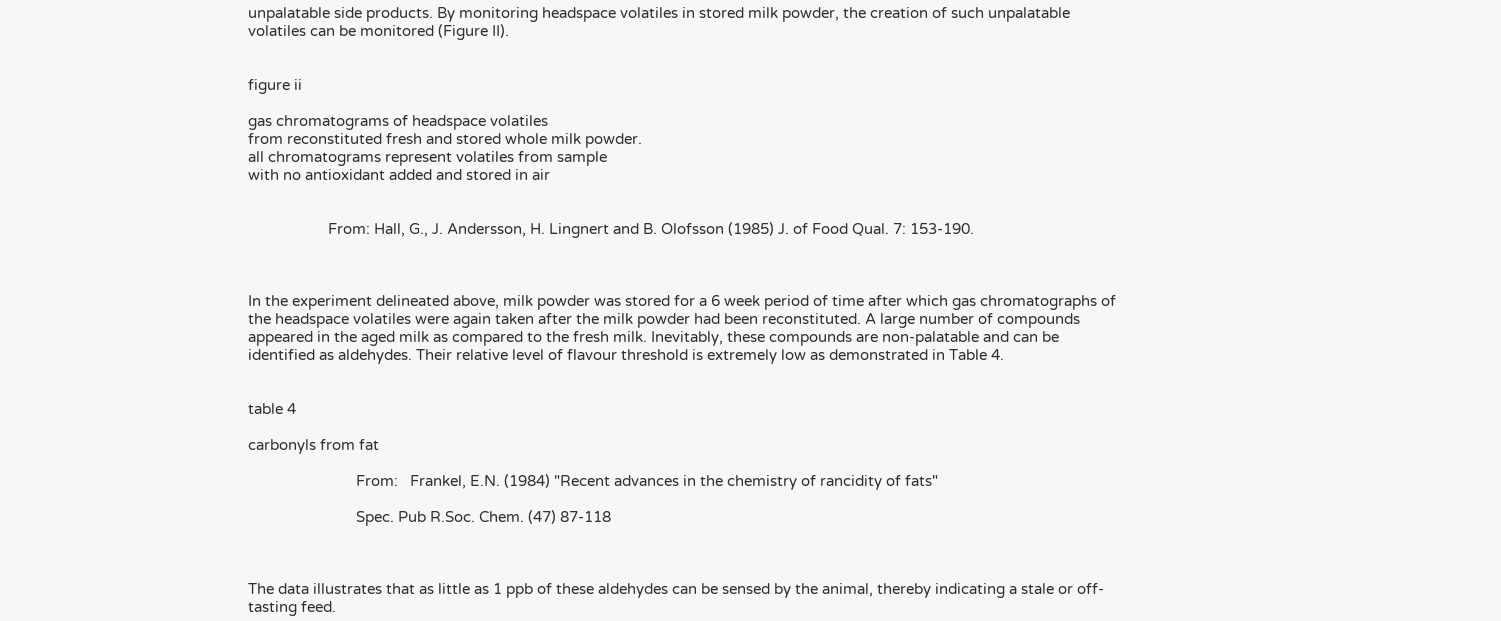unpalatable side products. By monitoring headspace volatiles in stored milk powder, the creation of such unpalatable volatiles can be monitored (Figure II).


figure ii

gas chromatograms of headspace volatiles
from reconstituted fresh and stored whole milk powder.
all chromatograms represent volatiles from sample
with no antioxidant added and stored in air


                    From: Hall, G., J. Andersson, H. Lingnert and B. Olofsson (1985) J. of Food Qual. 7: 153-190.



In the experiment delineated above, milk powder was stored for a 6 week period of time after which gas chromatographs of the headspace volatiles were again taken after the milk powder had been reconstituted. A large number of compounds appeared in the aged milk as compared to the fresh milk. Inevitably, these compounds are non-palatable and can be identified as aldehydes. Their relative level of flavour threshold is extremely low as demonstrated in Table 4.


table 4

carbonyls from fat

                           From:   Frankel, E.N. (1984) "Recent advances in the chemistry of rancidity of fats"

                           Spec. Pub R.Soc. Chem. (47) 87-118



The data illustrates that as little as 1 ppb of these aldehydes can be sensed by the animal, thereby indicating a stale or off-tasting feed.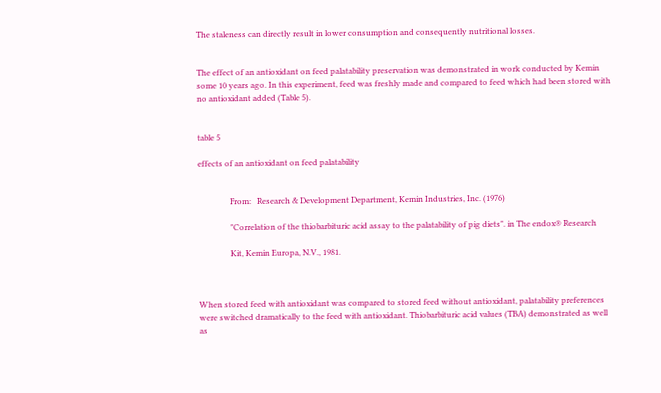The staleness can directly result in lower consumption and consequently nutritional losses.


The effect of an antioxidant on feed palatability preservation was demonstrated in work conducted by Kemin some 10 years ago. In this experiment, feed was freshly made and compared to feed which had been stored with no antioxidant added (Table 5).


table 5

effects of an antioxidant on feed palatability


                From:   Research & Development Department, Kemin Industries, Inc. (1976)

                "Correlation of the thiobarbituric acid assay to the palatability of pig diets". in The endox® Research

                Kit, Kemin Europa, N.V., 1981.



When stored feed with antioxidant was compared to stored feed without antioxidant, palatability preferences were switched dramatically to the feed with antioxidant. Thiobarbituric acid values (TBA) demonstrated as well as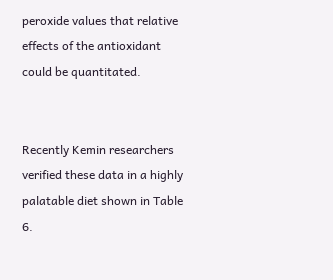peroxide values that relative effects of the antioxidant could be quantitated.


Recently Kemin researchers verified these data in a highly palatable diet shown in Table 6.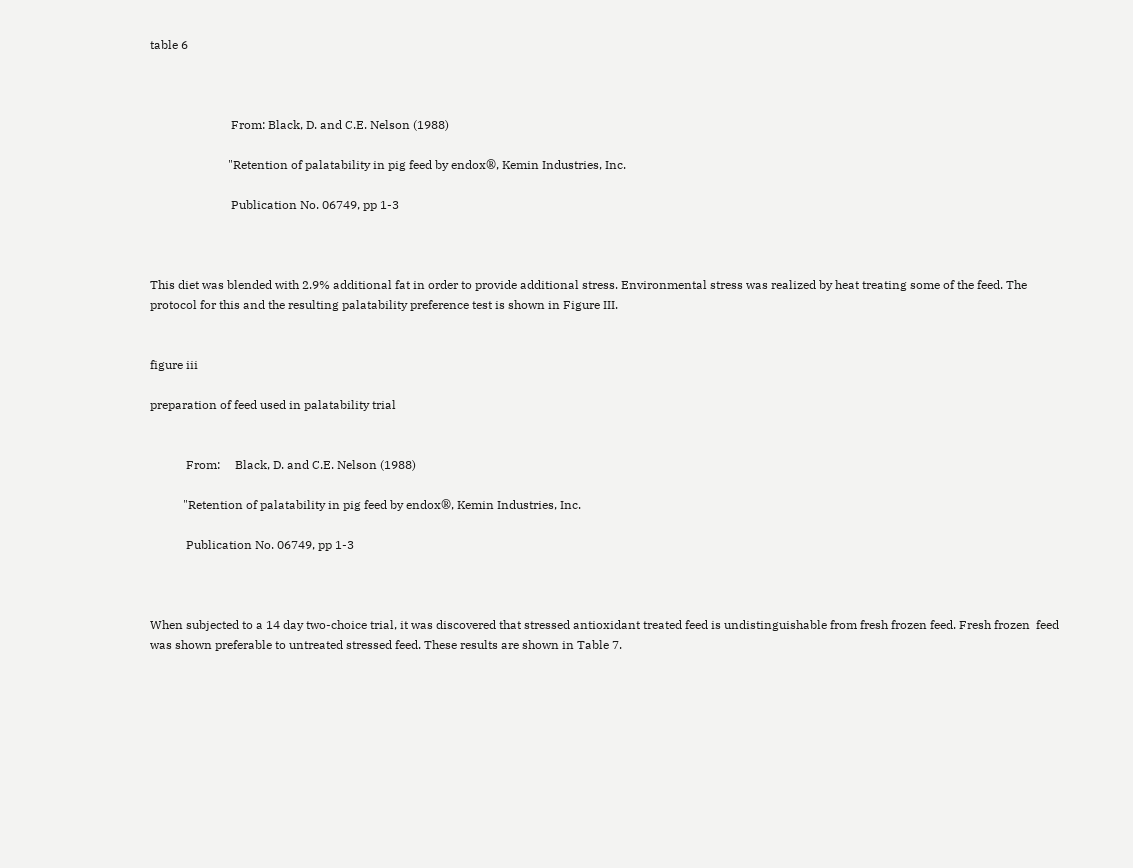table 6



                           From: Black, D. and C.E. Nelson (1988)

                          "Retention of palatability in pig feed by endox®, Kemin Industries, Inc.

                           Publication No. 06749, pp 1-3



This diet was blended with 2.9% additional fat in order to provide additional stress. Environmental stress was realized by heat treating some of the feed. The protocol for this and the resulting palatability preference test is shown in Figure III.


figure iii

preparation of feed used in palatability trial


            From:     Black, D. and C.E. Nelson (1988)

           "Retention of palatability in pig feed by endox®, Kemin Industries, Inc.

            Publication No. 06749, pp 1-3



When subjected to a 14 day two-choice trial, it was discovered that stressed antioxidant treated feed is undistinguishable from fresh frozen feed. Fresh frozen  feed was shown preferable to untreated stressed feed. These results are shown in Table 7.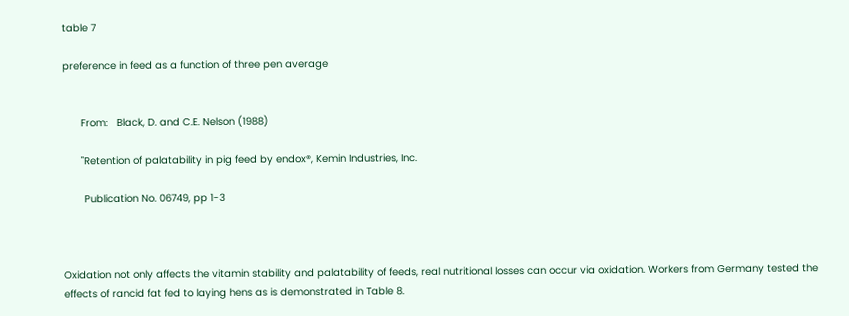table 7

preference in feed as a function of three pen average


      From:   Black, D. and C.E. Nelson (1988)

      "Retention of palatability in pig feed by endox®, Kemin Industries, Inc.

       Publication No. 06749, pp 1-3



Oxidation not only affects the vitamin stability and palatability of feeds, real nutritional losses can occur via oxidation. Workers from Germany tested the effects of rancid fat fed to laying hens as is demonstrated in Table 8.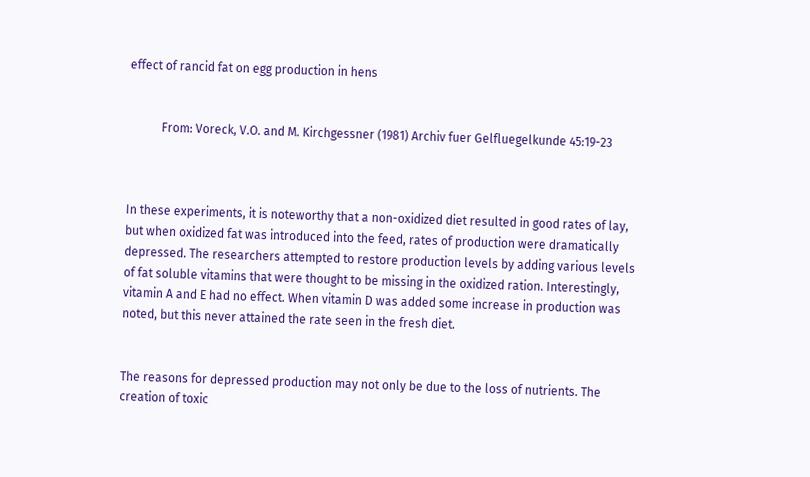effect of rancid fat on egg production in hens


           From: Voreck, V.O. and M. Kirchgessner (1981) Archiv fuer Gelfluegelkunde 45:19-23



In these experiments, it is noteworthy that a non-oxidized diet resulted in good rates of lay, but when oxidized fat was introduced into the feed, rates of production were dramatically depressed. The researchers attempted to restore production levels by adding various levels of fat soluble vitamins that were thought to be missing in the oxidized ration. Interestingly, vitamin A and E had no effect. When vitamin D was added some increase in production was noted, but this never attained the rate seen in the fresh diet.


The reasons for depressed production may not only be due to the loss of nutrients. The creation of toxic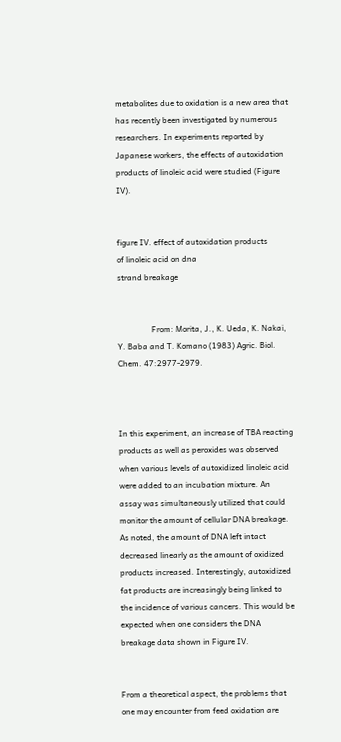metabolites due to oxidation is a new area that has recently been investigated by numerous researchers. In experiments reported by Japanese workers, the effects of autoxidation products of linoleic acid were studied (Figure IV).


figure IV. effect of autoxidation products
of linoleic acid on dna
strand breakage


                 From: Morita, J., K. Ueda, K. Nakai, Y. Baba and T. Komano (1983) Agric. Biol. Chem. 47:2977-2979.



In this experiment, an increase of TBA reacting products as well as peroxides was observed when various levels of autoxidized linoleic acid were added to an incubation mixture. An assay was simultaneously utilized that could monitor the amount of cellular DNA breakage. As noted, the amount of DNA left intact decreased linearly as the amount of oxidized products increased. Interestingly, autoxidized fat products are increasingly being linked to the incidence of various cancers. This would be expected when one considers the DNA breakage data shown in Figure IV.


From a theoretical aspect, the problems that one may encounter from feed oxidation are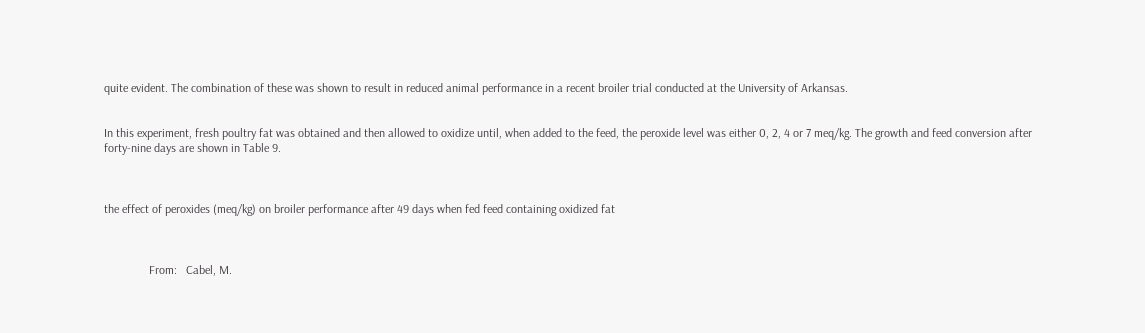quite evident. The combination of these was shown to result in reduced animal performance in a recent broiler trial conducted at the University of Arkansas.


In this experiment, fresh poultry fat was obtained and then allowed to oxidize until, when added to the feed, the peroxide level was either 0, 2, 4 or 7 meq/kg. The growth and feed conversion after forty-nine days are shown in Table 9.



the effect of peroxides (meq/kg) on broiler performance after 49 days when fed feed containing oxidized fat



               From:   Cabel, M.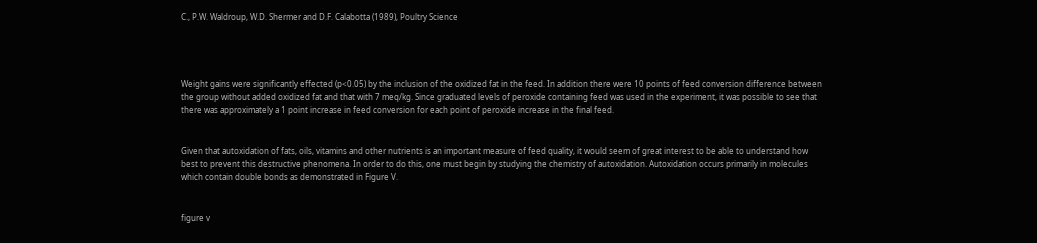C., P.W. Waldroup, W.D. Shermer and D.F. Calabotta (1989), Poultry Science




Weight gains were significantly effected (p<0.05) by the inclusion of the oxidized fat in the feed. In addition there were 10 points of feed conversion difference between the group without added oxidized fat and that with 7 meq/kg. Since graduated levels of peroxide containing feed was used in the experiment, it was possible to see that there was approximately a 1 point increase in feed conversion for each point of peroxide increase in the final feed.


Given that autoxidation of fats, oils, vitamins and other nutrients is an important measure of feed quality, it would seem of great interest to be able to understand how best to prevent this destructive phenomena. In order to do this, one must begin by studying the chemistry of autoxidation. Autoxidation occurs primarily in molecules which contain double bonds as demonstrated in Figure V.


figure v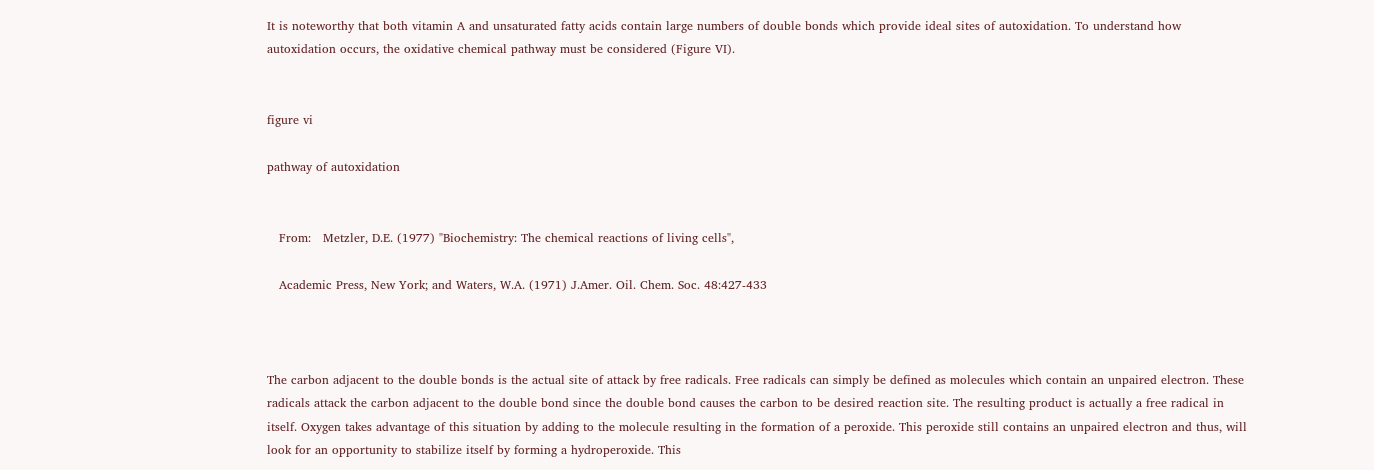It is noteworthy that both vitamin A and unsaturated fatty acids contain large numbers of double bonds which provide ideal sites of autoxidation. To understand how autoxidation occurs, the oxidative chemical pathway must be considered (Figure VI).


figure vi

pathway of autoxidation


   From:   Metzler, D.E. (1977) "Biochemistry: The chemical reactions of living cells",

   Academic Press, New York; and Waters, W.A. (1971) J.Amer. Oil. Chem. Soc. 48:427-433



The carbon adjacent to the double bonds is the actual site of attack by free radicals. Free radicals can simply be defined as molecules which contain an unpaired electron. These radicals attack the carbon adjacent to the double bond since the double bond causes the carbon to be desired reaction site. The resulting product is actually a free radical in itself. Oxygen takes advantage of this situation by adding to the molecule resulting in the formation of a peroxide. This peroxide still contains an unpaired electron and thus, will look for an opportunity to stabilize itself by forming a hydroperoxide. This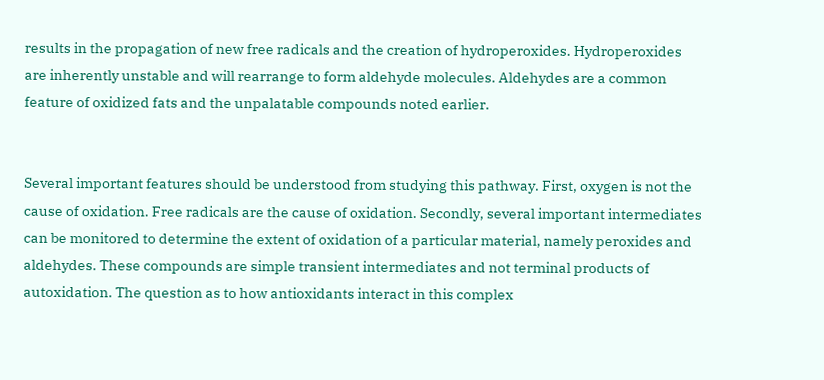results in the propagation of new free radicals and the creation of hydroperoxides. Hydroperoxides are inherently unstable and will rearrange to form aldehyde molecules. Aldehydes are a common feature of oxidized fats and the unpalatable compounds noted earlier.


Several important features should be understood from studying this pathway. First, oxygen is not the cause of oxidation. Free radicals are the cause of oxidation. Secondly, several important intermediates can be monitored to determine the extent of oxidation of a particular material, namely peroxides and aldehydes. These compounds are simple transient intermediates and not terminal products of autoxidation. The question as to how antioxidants interact in this complex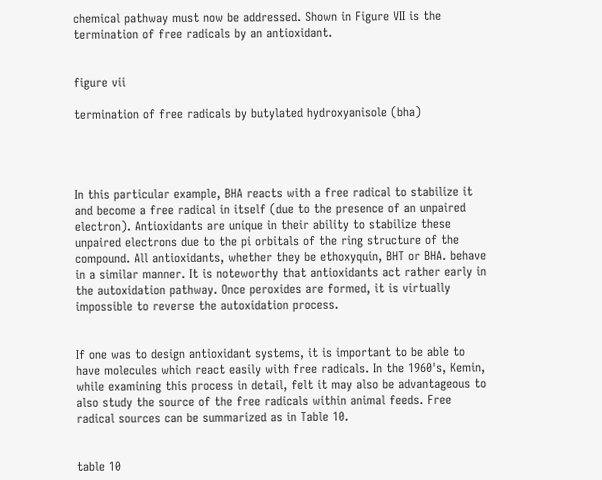chemical pathway must now be addressed. Shown in Figure VII is the termination of free radicals by an antioxidant.


figure vii

termination of free radicals by butylated hydroxyanisole (bha)




In this particular example, BHA reacts with a free radical to stabilize it and become a free radical in itself (due to the presence of an unpaired electron). Antioxidants are unique in their ability to stabilize these unpaired electrons due to the pi orbitals of the ring structure of the compound. All antioxidants, whether they be ethoxyquin, BHT or BHA. behave in a similar manner. It is noteworthy that antioxidants act rather early in the autoxidation pathway. Once peroxides are formed, it is virtually impossible to reverse the autoxidation process.


If one was to design antioxidant systems, it is important to be able to have molecules which react easily with free radicals. In the 1960's, Kemin, while examining this process in detail, felt it may also be advantageous to also study the source of the free radicals within animal feeds. Free radical sources can be summarized as in Table 10.


table 10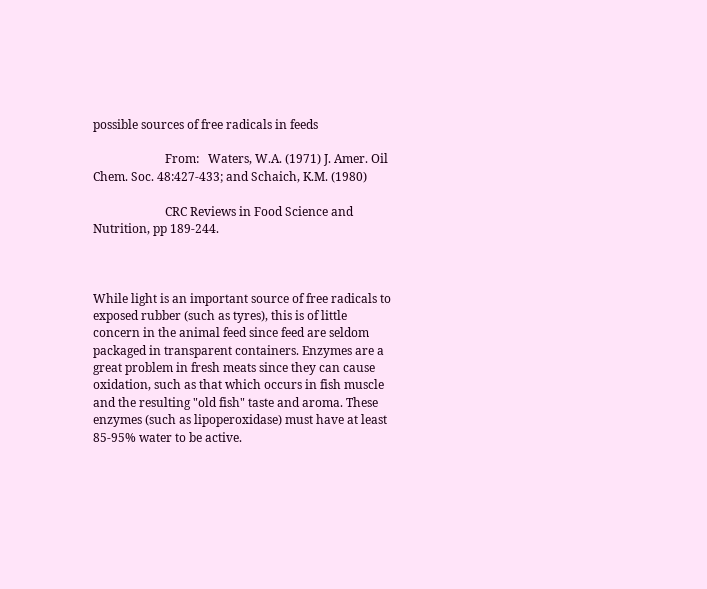possible sources of free radicals in feeds

                        From:   Waters, W.A. (1971) J. Amer. Oil Chem. Soc. 48:427-433; and Schaich, K.M. (1980)

                        CRC Reviews in Food Science and Nutrition, pp 189-244.



While light is an important source of free radicals to exposed rubber (such as tyres), this is of little concern in the animal feed since feed are seldom packaged in transparent containers. Enzymes are a great problem in fresh meats since they can cause oxidation, such as that which occurs in fish muscle and the resulting "old fish" taste and aroma. These enzymes (such as lipoperoxidase) must have at least 85-95% water to be active.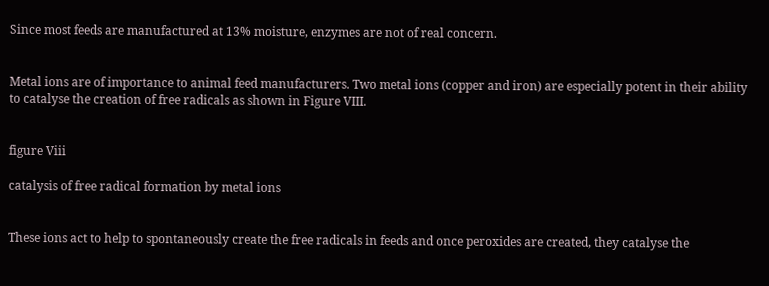Since most feeds are manufactured at 13% moisture, enzymes are not of real concern.


Metal ions are of importance to animal feed manufacturers. Two metal ions (copper and iron) are especially potent in their ability to catalyse the creation of free radicals as shown in Figure VIII.


figure Viii

catalysis of free radical formation by metal ions


These ions act to help to spontaneously create the free radicals in feeds and once peroxides are created, they catalyse the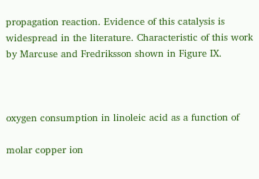propagation reaction. Evidence of this catalysis is widespread in the literature. Characteristic of this work by Marcuse and Fredriksson shown in Figure IX.



oxygen consumption in linoleic acid as a function of

molar copper ion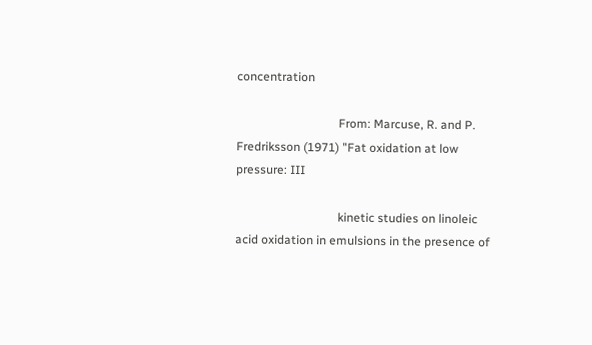concentration

                                  From: Marcuse, R. and P. Fredriksson (1971) "Fat oxidation at low pressure: III

                                  kinetic studies on linoleic acid oxidation in emulsions in the presence of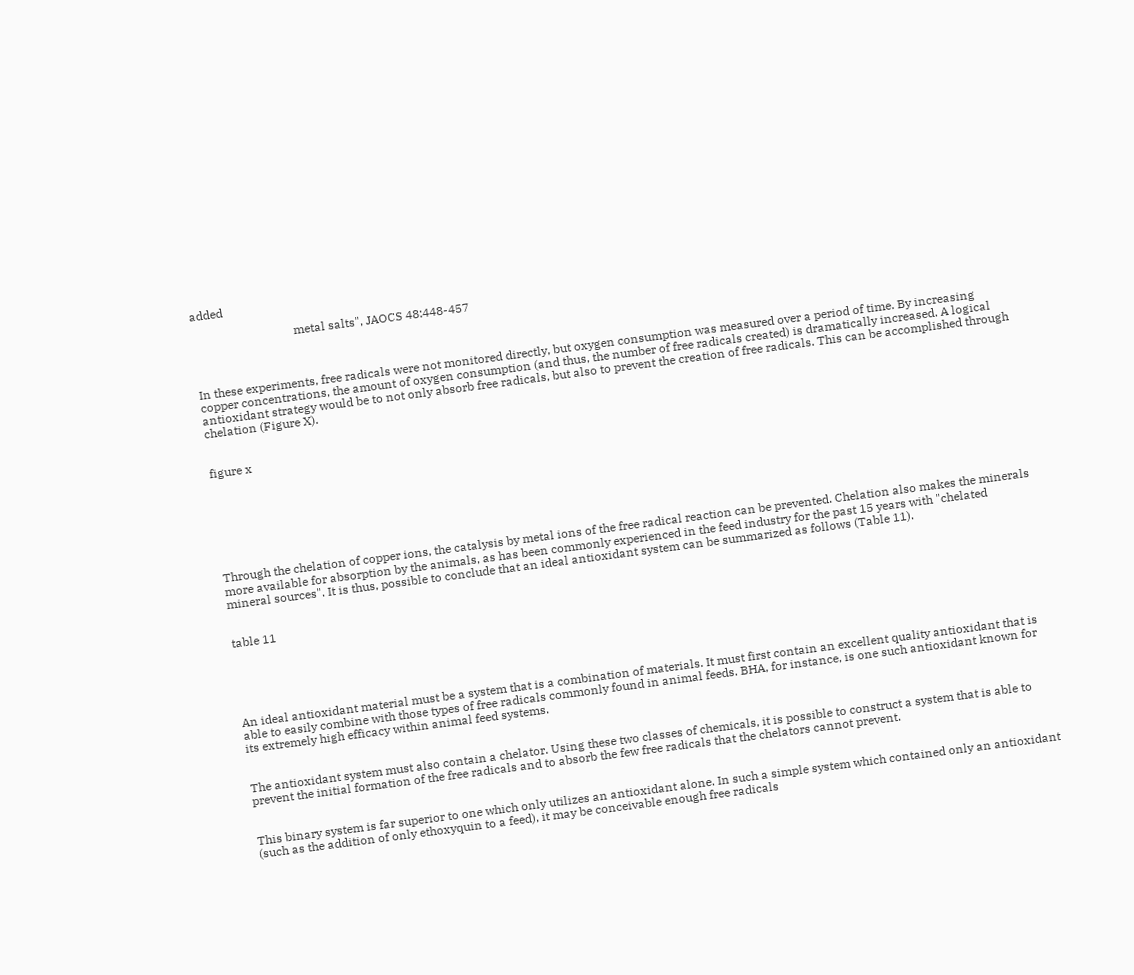added

                                  metal salts", JAOCS 48:448-457



In these experiments, free radicals were not monitored directly, but oxygen consumption was measured over a period of time. By increasing copper concentrations, the amount of oxygen consumption (and thus, the number of free radicals created) is dramatically increased. A logical antioxidant strategy would be to not only absorb free radicals, but also to prevent the creation of free radicals. This can be accomplished through chelation (Figure X).


figure x







Through the chelation of copper ions, the catalysis by metal ions of the free radical reaction can be prevented. Chelation also makes the minerals more available for absorption by the animals, as has been commonly experienced in the feed industry for the past 15 years with "chelated mineral sources". It is thus, possible to conclude that an ideal antioxidant system can be summarized as follows (Table 11).


table 11





An ideal antioxidant material must be a system that is a combination of materials. It must first contain an excellent quality antioxidant that is able to easily combine with those types of free radicals commonly found in animal feeds. BHA, for instance, is one such antioxidant known for its extremely high efficacy within animal feed systems.


The antioxidant system must also contain a chelator. Using these two classes of chemicals, it is possible to construct a system that is able to prevent the initial formation of the free radicals and to absorb the few free radicals that the chelators cannot prevent.


This binary system is far superior to one which only utilizes an antioxidant alone. In such a simple system which contained only an antioxidant (such as the addition of only ethoxyquin to a feed), it may be conceivable enough free radicals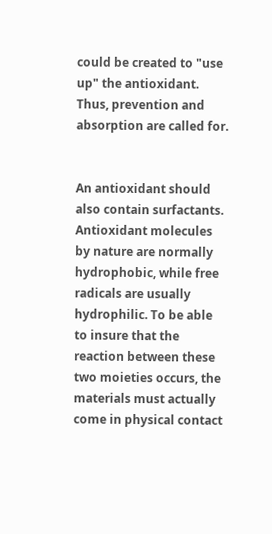could be created to "use up" the antioxidant. Thus, prevention and absorption are called for.


An antioxidant should also contain surfactants. Antioxidant molecules by nature are normally hydrophobic, while free radicals are usually hydrophilic. To be able to insure that the reaction between these two moieties occurs, the materials must actually come in physical contact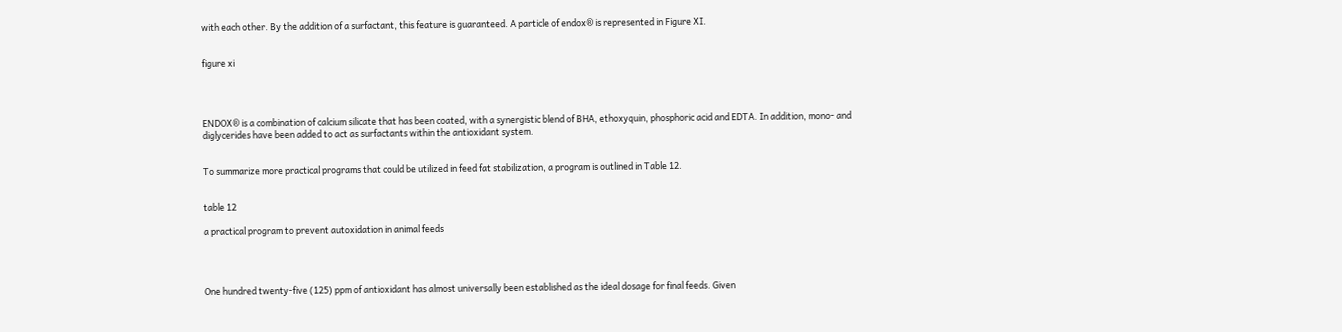with each other. By the addition of a surfactant, this feature is guaranteed. A particle of endox® is represented in Figure XI.


figure xi




ENDOX® is a combination of calcium silicate that has been coated, with a synergistic blend of BHA, ethoxyquin, phosphoric acid and EDTA. In addition, mono- and diglycerides have been added to act as surfactants within the antioxidant system.


To summarize more practical programs that could be utilized in feed fat stabilization, a program is outlined in Table 12.


table 12

a practical program to prevent autoxidation in animal feeds




One hundred twenty-five (125) ppm of antioxidant has almost universally been established as the ideal dosage for final feeds. Given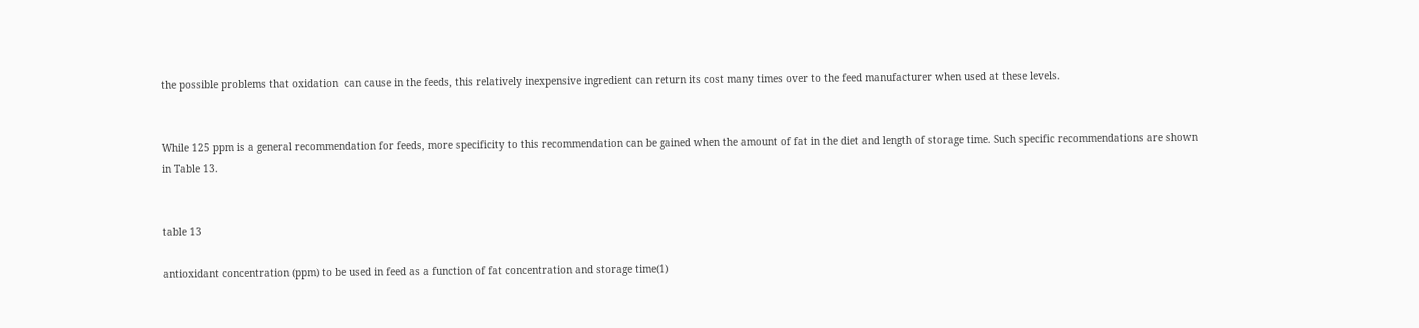the possible problems that oxidation  can cause in the feeds, this relatively inexpensive ingredient can return its cost many times over to the feed manufacturer when used at these levels.


While 125 ppm is a general recommendation for feeds, more specificity to this recommendation can be gained when the amount of fat in the diet and length of storage time. Such specific recommendations are shown in Table 13.


table 13

antioxidant concentration (ppm) to be used in feed as a function of fat concentration and storage time(1)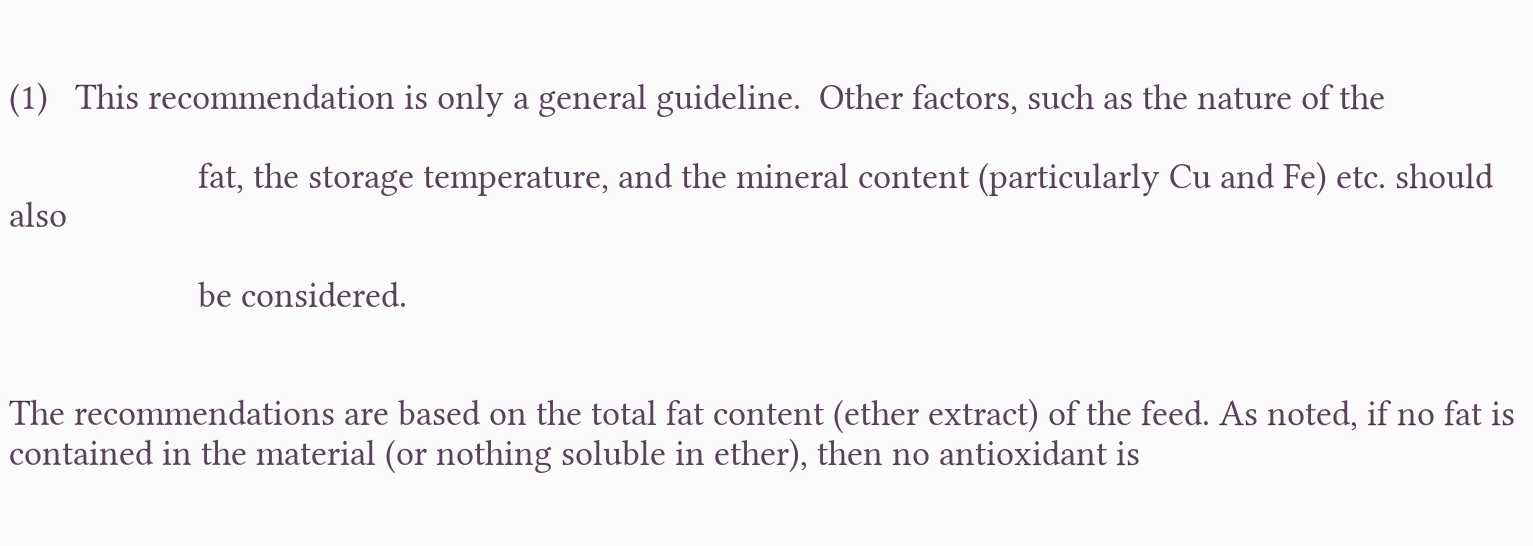(1)   This recommendation is only a general guideline.  Other factors, such as the nature of the

                     fat, the storage temperature, and the mineral content (particularly Cu and Fe) etc. should also

                     be considered.


The recommendations are based on the total fat content (ether extract) of the feed. As noted, if no fat is contained in the material (or nothing soluble in ether), then no antioxidant is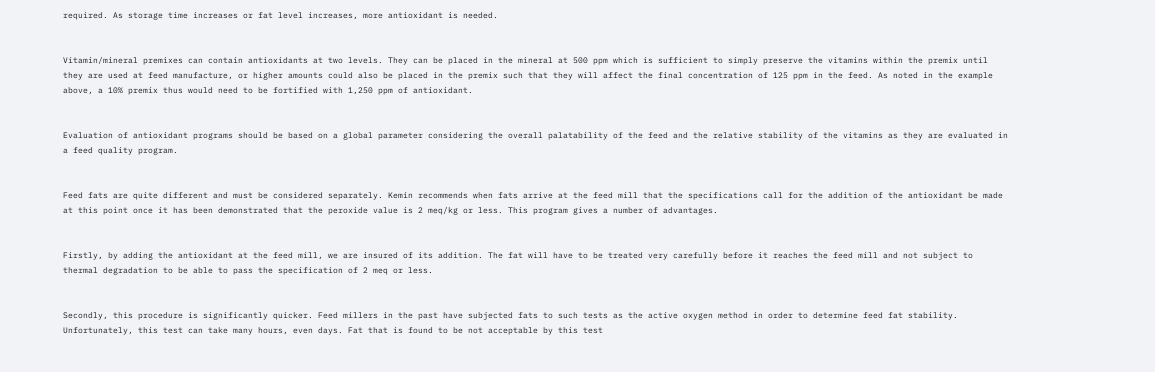required. As storage time increases or fat level increases, more antioxidant is needed.


Vitamin/mineral premixes can contain antioxidants at two levels. They can be placed in the mineral at 500 ppm which is sufficient to simply preserve the vitamins within the premix until they are used at feed manufacture, or higher amounts could also be placed in the premix such that they will affect the final concentration of 125 ppm in the feed. As noted in the example above, a 10% premix thus would need to be fortified with 1,250 ppm of antioxidant.


Evaluation of antioxidant programs should be based on a global parameter considering the overall palatability of the feed and the relative stability of the vitamins as they are evaluated in a feed quality program.


Feed fats are quite different and must be considered separately. Kemin recommends when fats arrive at the feed mill that the specifications call for the addition of the antioxidant be made at this point once it has been demonstrated that the peroxide value is 2 meq/kg or less. This program gives a number of advantages.


Firstly, by adding the antioxidant at the feed mill, we are insured of its addition. The fat will have to be treated very carefully before it reaches the feed mill and not subject to thermal degradation to be able to pass the specification of 2 meq or less.


Secondly, this procedure is significantly quicker. Feed millers in the past have subjected fats to such tests as the active oxygen method in order to determine feed fat stability. Unfortunately, this test can take many hours, even days. Fat that is found to be not acceptable by this test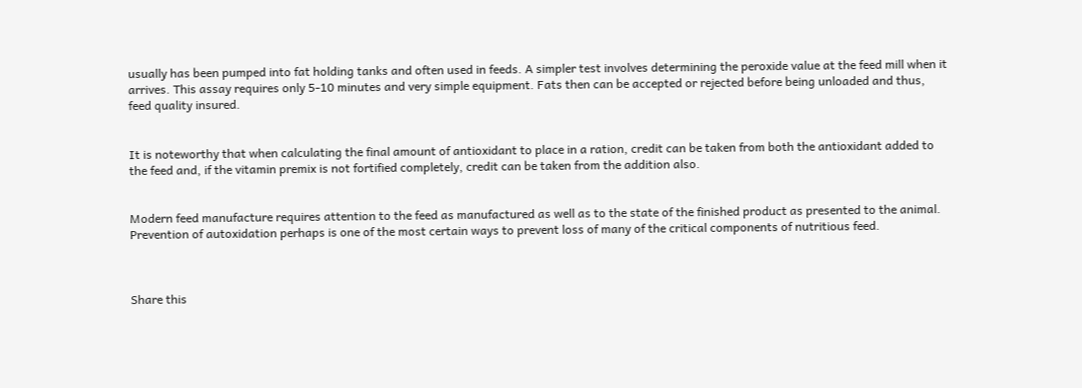usually has been pumped into fat holding tanks and often used in feeds. A simpler test involves determining the peroxide value at the feed mill when it arrives. This assay requires only 5-10 minutes and very simple equipment. Fats then can be accepted or rejected before being unloaded and thus, feed quality insured.


It is noteworthy that when calculating the final amount of antioxidant to place in a ration, credit can be taken from both the antioxidant added to the feed and, if the vitamin premix is not fortified completely, credit can be taken from the addition also.


Modern feed manufacture requires attention to the feed as manufactured as well as to the state of the finished product as presented to the animal. Prevention of autoxidation perhaps is one of the most certain ways to prevent loss of many of the critical components of nutritious feed.



Share this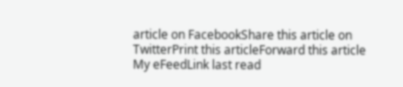article on FacebookShare this article on TwitterPrint this articleForward this article
My eFeedLink last read